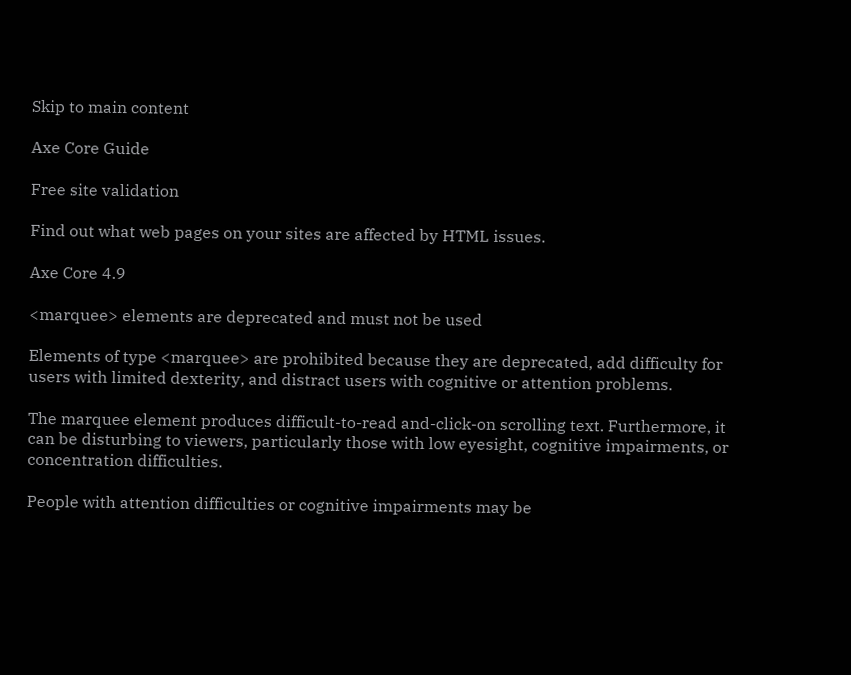Skip to main content

Axe Core Guide

Free site validation

Find out what web pages on your sites are affected by HTML issues.

Axe Core 4.9

<marquee> elements are deprecated and must not be used

Elements of type <marquee> are prohibited because they are deprecated, add difficulty for users with limited dexterity, and distract users with cognitive or attention problems.

The marquee element produces difficult-to-read and-click-on scrolling text. Furthermore, it can be disturbing to viewers, particularly those with low eyesight, cognitive impairments, or concentration difficulties.

People with attention difficulties or cognitive impairments may be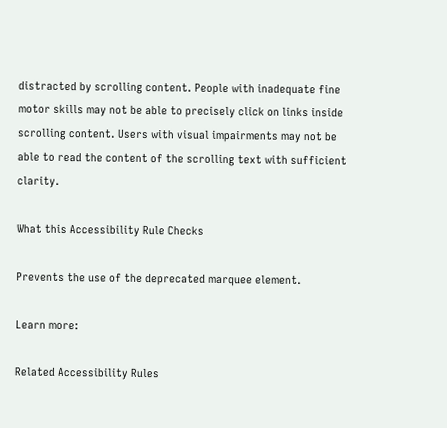distracted by scrolling content. People with inadequate fine motor skills may not be able to precisely click on links inside scrolling content. Users with visual impairments may not be able to read the content of the scrolling text with sufficient clarity.

What this Accessibility Rule Checks

Prevents the use of the deprecated marquee element.

Learn more:

Related Accessibility Rules